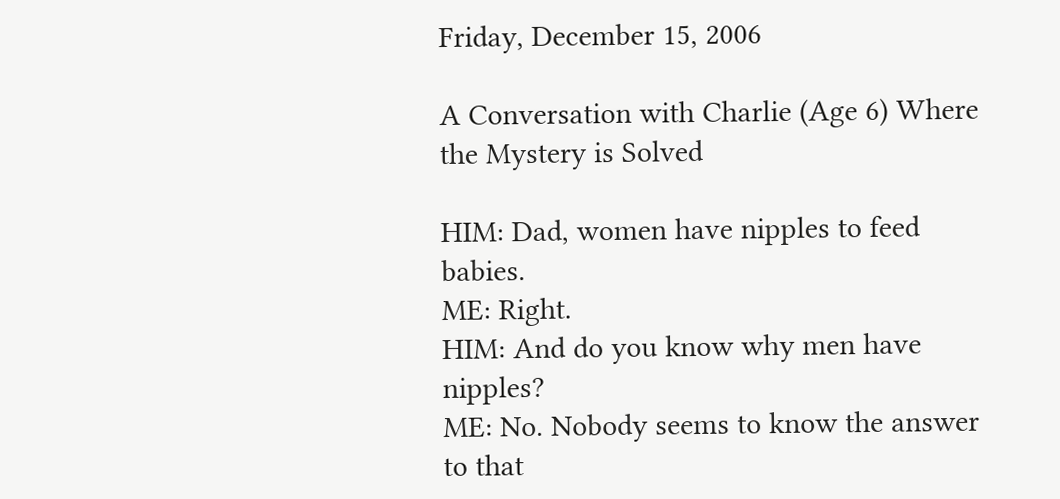Friday, December 15, 2006

A Conversation with Charlie (Age 6) Where the Mystery is Solved

HIM: Dad, women have nipples to feed babies.
ME: Right.
HIM: And do you know why men have nipples?
ME: No. Nobody seems to know the answer to that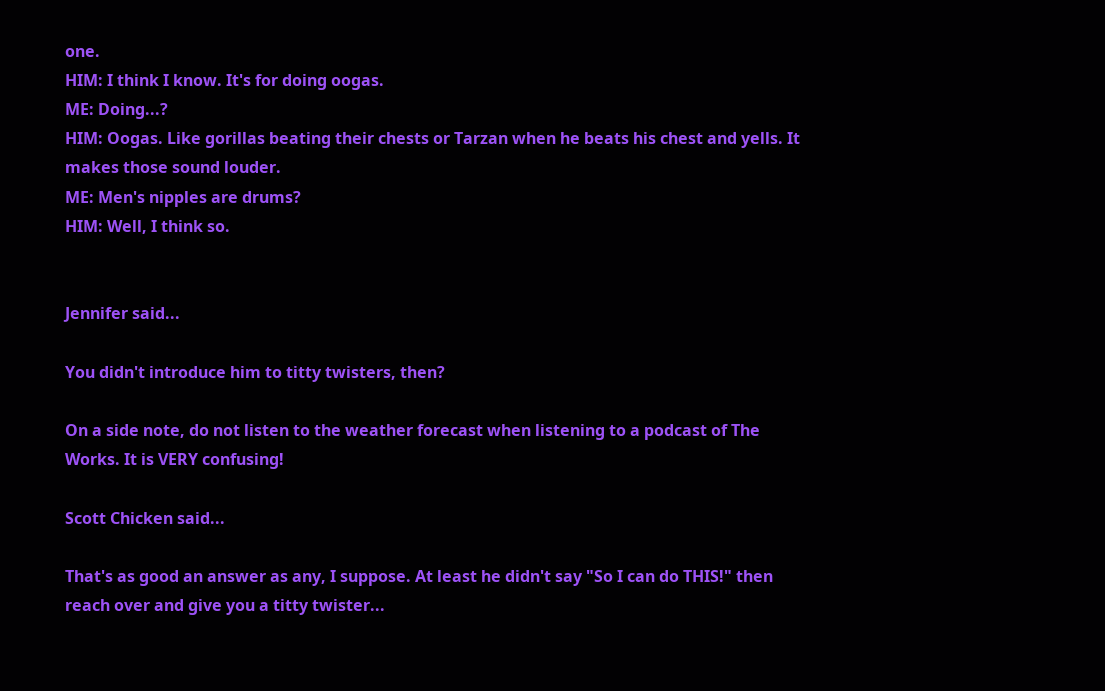one.
HIM: I think I know. It's for doing oogas.
ME: Doing...?
HIM: Oogas. Like gorillas beating their chests or Tarzan when he beats his chest and yells. It makes those sound louder.
ME: Men's nipples are drums?
HIM: Well, I think so.


Jennifer said...

You didn't introduce him to titty twisters, then?

On a side note, do not listen to the weather forecast when listening to a podcast of The Works. It is VERY confusing!

Scott Chicken said...

That's as good an answer as any, I suppose. At least he didn't say "So I can do THIS!" then reach over and give you a titty twister...